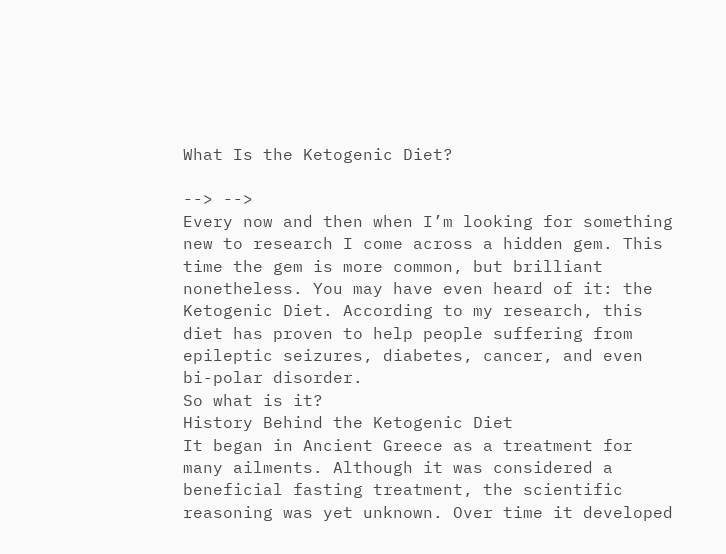What Is the Ketogenic Diet?

--> -->
Every now and then when I’m looking for something new to research I come across a hidden gem. This time the gem is more common, but brilliant nonetheless. You may have even heard of it: the Ketogenic Diet. According to my research, this diet has proven to help people suffering from epileptic seizures, diabetes, cancer, and even bi-polar disorder.
So what is it?
History Behind the Ketogenic Diet
It began in Ancient Greece as a treatment for many ailments. Although it was considered a beneficial fasting treatment, the scientific reasoning was yet unknown. Over time it developed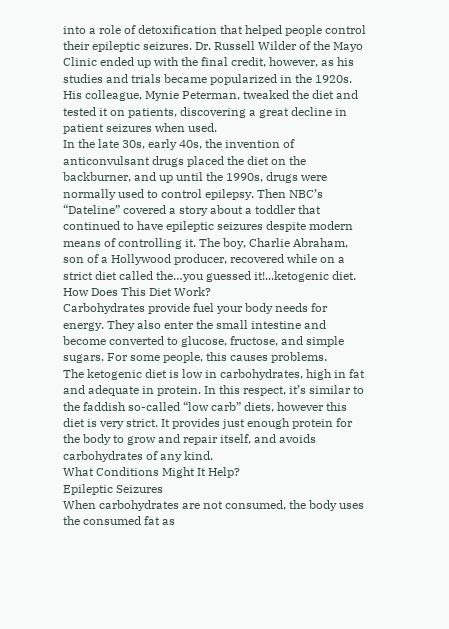into a role of detoxification that helped people control their epileptic seizures. Dr. Russell Wilder of the Mayo Clinic ended up with the final credit, however, as his studies and trials became popularized in the 1920s. His colleague, Mynie Peterman, tweaked the diet and tested it on patients, discovering a great decline in patient seizures when used.
In the late 30s, early 40s, the invention of anticonvulsant drugs placed the diet on the backburner, and up until the 1990s, drugs were normally used to control epilepsy. Then NBC’s “Dateline” covered a story about a toddler that continued to have epileptic seizures despite modern means of controlling it. The boy, Charlie Abraham, son of a Hollywood producer, recovered while on a strict diet called the…you guessed it!...ketogenic diet.
How Does This Diet Work?
Carbohydrates provide fuel your body needs for energy. They also enter the small intestine and become converted to glucose, fructose, and simple sugars. For some people, this causes problems.
The ketogenic diet is low in carbohydrates, high in fat and adequate in protein. In this respect, it’s similar to the faddish so-called “low carb” diets, however this diet is very strict. It provides just enough protein for the body to grow and repair itself, and avoids carbohydrates of any kind.
What Conditions Might It Help?
Epileptic Seizures
When carbohydrates are not consumed, the body uses the consumed fat as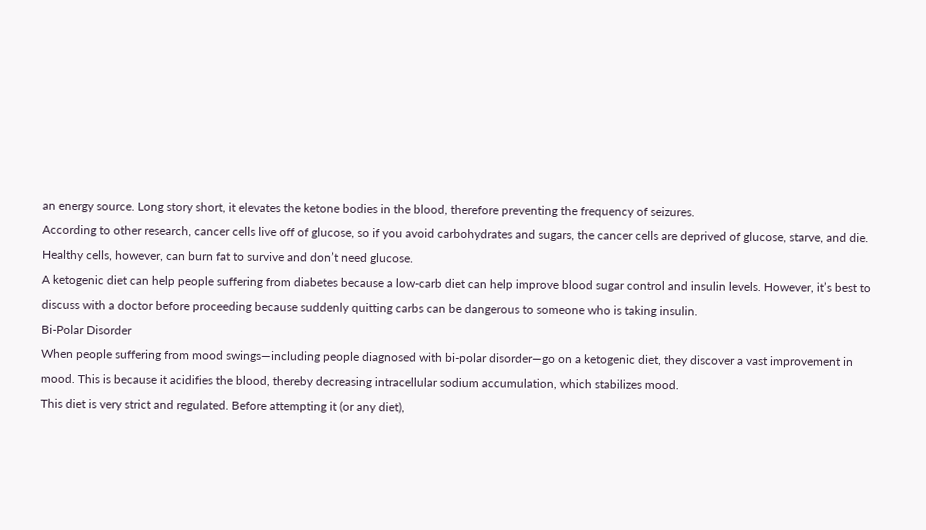an energy source. Long story short, it elevates the ketone bodies in the blood, therefore preventing the frequency of seizures.
According to other research, cancer cells live off of glucose, so if you avoid carbohydrates and sugars, the cancer cells are deprived of glucose, starve, and die. Healthy cells, however, can burn fat to survive and don’t need glucose.
A ketogenic diet can help people suffering from diabetes because a low-carb diet can help improve blood sugar control and insulin levels. However, it’s best to discuss with a doctor before proceeding because suddenly quitting carbs can be dangerous to someone who is taking insulin.
Bi-Polar Disorder
When people suffering from mood swings—including people diagnosed with bi-polar disorder—go on a ketogenic diet, they discover a vast improvement in mood. This is because it acidifies the blood, thereby decreasing intracellular sodium accumulation, which stabilizes mood.
This diet is very strict and regulated. Before attempting it (or any diet),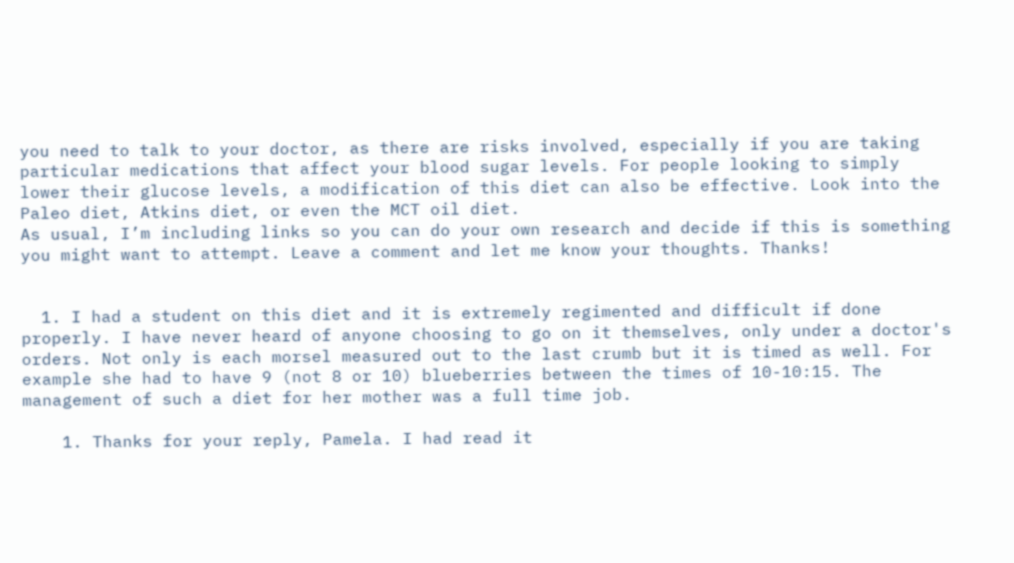you need to talk to your doctor, as there are risks involved, especially if you are taking particular medications that affect your blood sugar levels. For people looking to simply lower their glucose levels, a modification of this diet can also be effective. Look into the Paleo diet, Atkins diet, or even the MCT oil diet.
As usual, I’m including links so you can do your own research and decide if this is something you might want to attempt. Leave a comment and let me know your thoughts. Thanks!


  1. I had a student on this diet and it is extremely regimented and difficult if done properly. I have never heard of anyone choosing to go on it themselves, only under a doctor's orders. Not only is each morsel measured out to the last crumb but it is timed as well. For example she had to have 9 (not 8 or 10) blueberries between the times of 10-10:15. The management of such a diet for her mother was a full time job.

    1. Thanks for your reply, Pamela. I had read it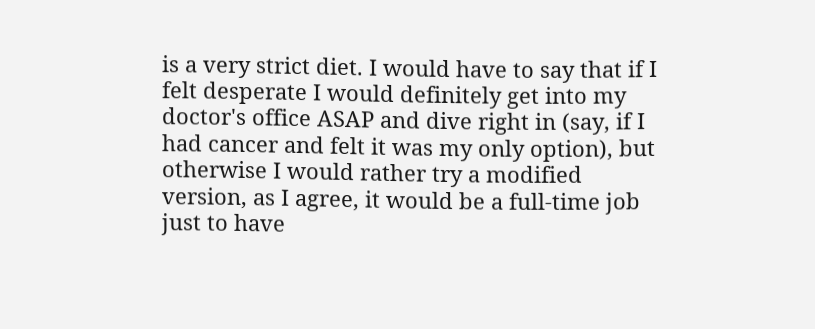is a very strict diet. I would have to say that if I felt desperate I would definitely get into my doctor's office ASAP and dive right in (say, if I had cancer and felt it was my only option), but otherwise I would rather try a modified version, as I agree, it would be a full-time job just to have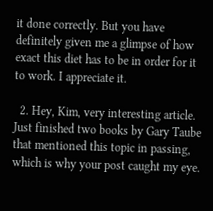it done correctly. But you have definitely given me a glimpse of how exact this diet has to be in order for it to work. I appreciate it.

  2. Hey, Kim, very interesting article. Just finished two books by Gary Taube that mentioned this topic in passing, which is why your post caught my eye.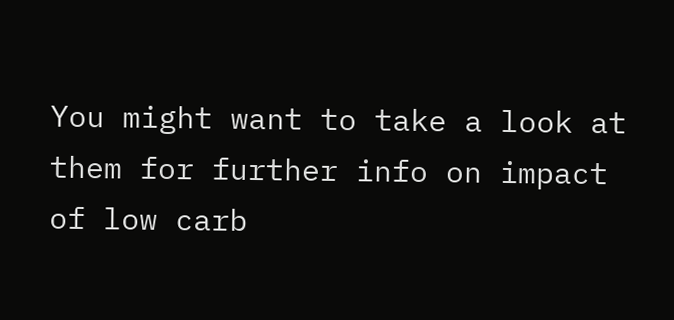You might want to take a look at them for further info on impact of low carb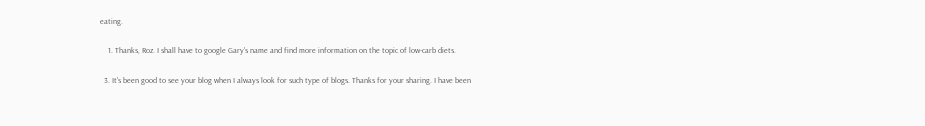eating.

    1. Thanks, Roz. I shall have to google Gary's name and find more information on the topic of low-carb diets.

  3. It's been good to see your blog when I always look for such type of blogs. Thanks for your sharing. I have been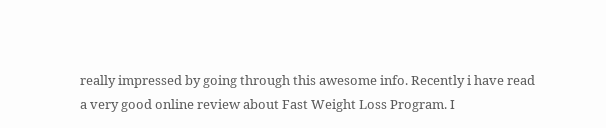really impressed by going through this awesome info. Recently i have read a very good online review about Fast Weight Loss Program. I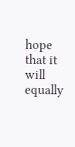hope that it will equally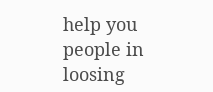help you people in loosing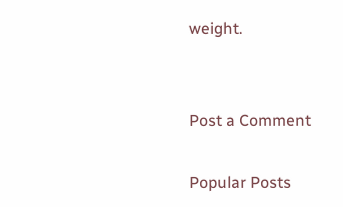weight.


Post a Comment

Popular Posts